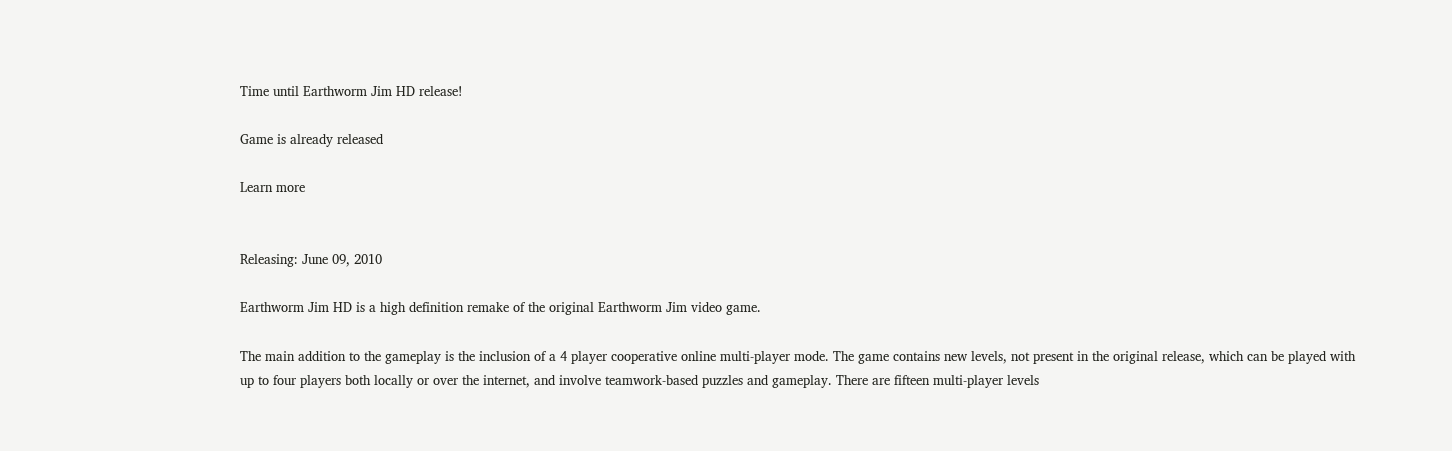Time until Earthworm Jim HD release!

Game is already released

Learn more


Releasing: June 09, 2010

Earthworm Jim HD is a high definition remake of the original Earthworm Jim video game.

The main addition to the gameplay is the inclusion of a 4 player cooperative online multi-player mode. The game contains new levels, not present in the original release, which can be played with up to four players both locally or over the internet, and involve teamwork-based puzzles and gameplay. There are fifteen multi-player levels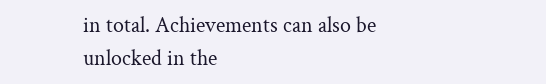in total. Achievements can also be unlocked in the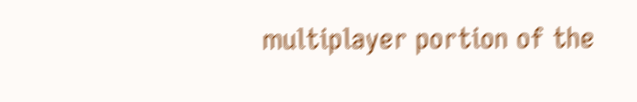multiplayer portion of the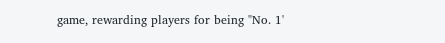game, rewarding players for being "No. 1'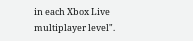in each Xbox Live multiplayer level".